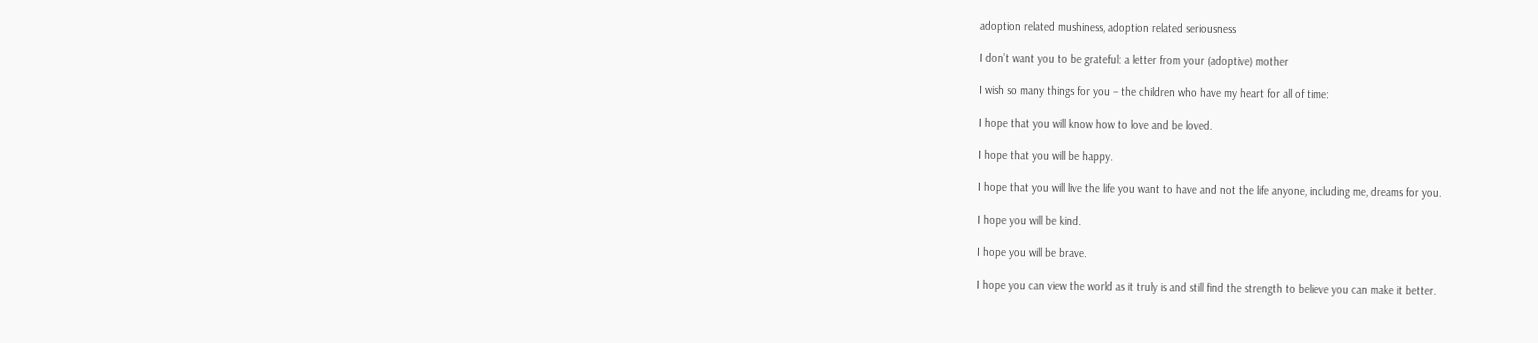adoption related mushiness, adoption related seriousness

I don’t want you to be grateful: a letter from your (adoptive) mother

I wish so many things for you – the children who have my heart for all of time:

I hope that you will know how to love and be loved.

I hope that you will be happy.

I hope that you will live the life you want to have and not the life anyone, including me, dreams for you.

I hope you will be kind.

I hope you will be brave.

I hope you can view the world as it truly is and still find the strength to believe you can make it better.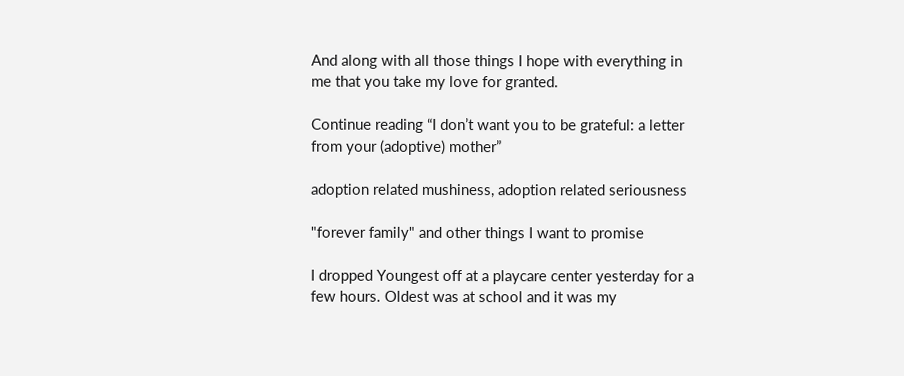And along with all those things I hope with everything in me that you take my love for granted.

Continue reading “I don’t want you to be grateful: a letter from your (adoptive) mother”

adoption related mushiness, adoption related seriousness

"forever family" and other things I want to promise

I dropped Youngest off at a playcare center yesterday for a few hours. Oldest was at school and it was my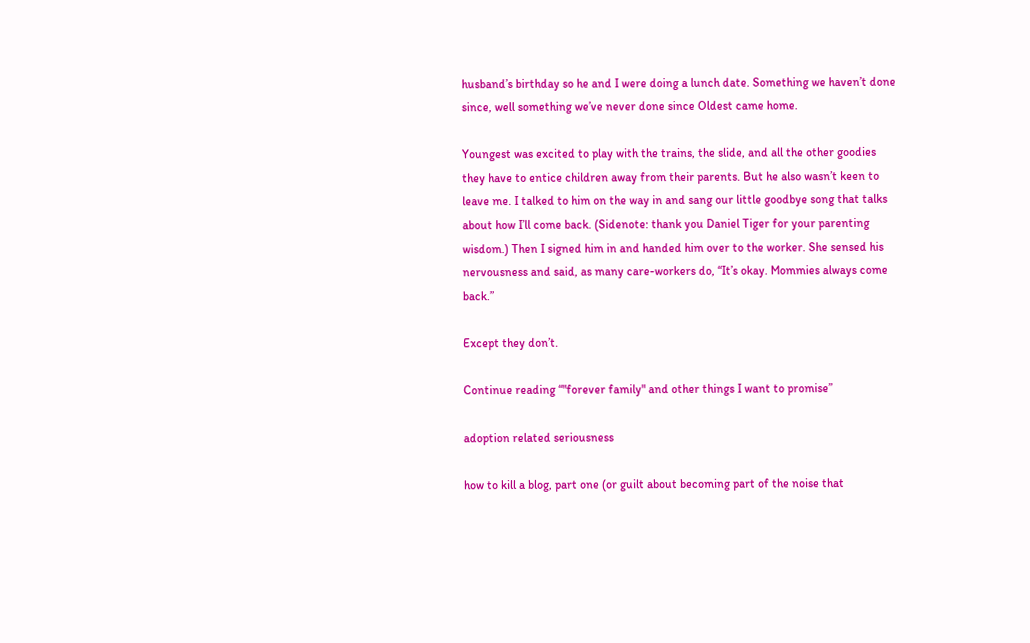husband’s birthday so he and I were doing a lunch date. Something we haven’t done since, well something we’ve never done since Oldest came home.

Youngest was excited to play with the trains, the slide, and all the other goodies they have to entice children away from their parents. But he also wasn’t keen to leave me. I talked to him on the way in and sang our little goodbye song that talks about how I’ll come back. (Sidenote: thank you Daniel Tiger for your parenting wisdom.) Then I signed him in and handed him over to the worker. She sensed his nervousness and said, as many care-workers do, “It’s okay. Mommies always come back.”

Except they don’t.

Continue reading “"forever family" and other things I want to promise”

adoption related seriousness

how to kill a blog, part one (or guilt about becoming part of the noise that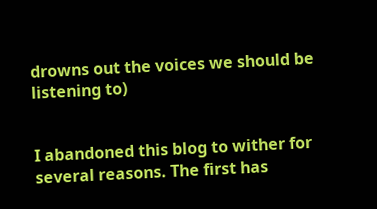drowns out the voices we should be listening to)


I abandoned this blog to wither for several reasons. The first has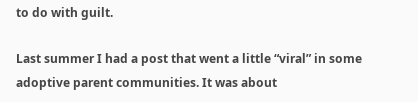to do with guilt.

Last summer I had a post that went a little “viral” in some adoptive parent communities. It was about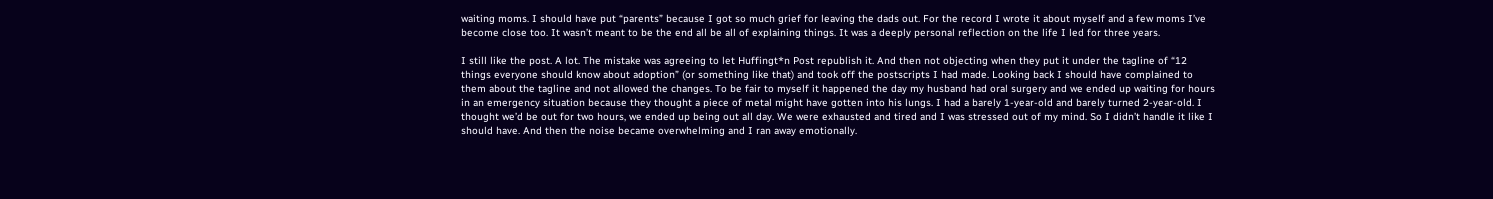waiting moms. I should have put “parents” because I got so much grief for leaving the dads out. For the record I wrote it about myself and a few moms I’ve become close too. It wasn’t meant to be the end all be all of explaining things. It was a deeply personal reflection on the life I led for three years.

I still like the post. A lot. The mistake was agreeing to let Huffingt*n Post republish it. And then not objecting when they put it under the tagline of “12 things everyone should know about adoption” (or something like that) and took off the postscripts I had made. Looking back I should have complained to them about the tagline and not allowed the changes. To be fair to myself it happened the day my husband had oral surgery and we ended up waiting for hours in an emergency situation because they thought a piece of metal might have gotten into his lungs. I had a barely 1-year-old and barely turned 2-year-old. I thought we’d be out for two hours, we ended up being out all day. We were exhausted and tired and I was stressed out of my mind. So I didn’t handle it like I should have. And then the noise became overwhelming and I ran away emotionally.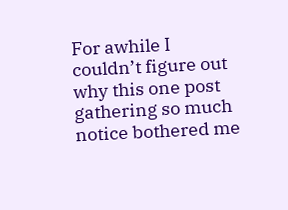For awhile I couldn’t figure out why this one post gathering so much notice bothered me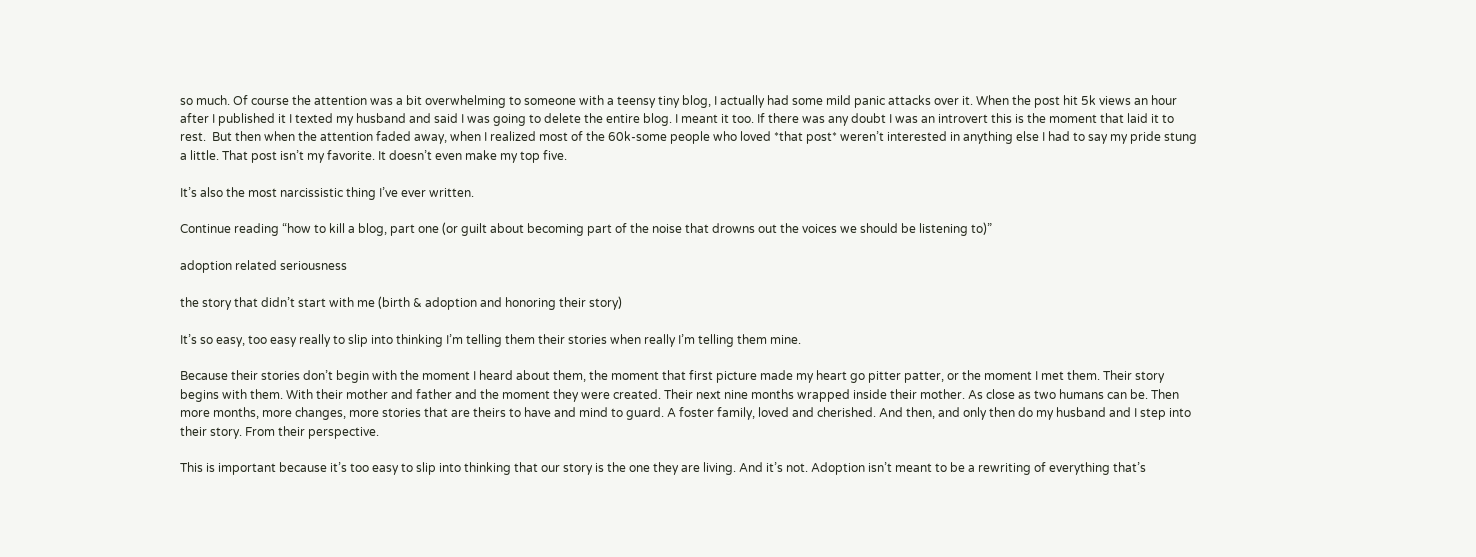so much. Of course the attention was a bit overwhelming to someone with a teensy tiny blog, I actually had some mild panic attacks over it. When the post hit 5k views an hour after I published it I texted my husband and said I was going to delete the entire blog. I meant it too. If there was any doubt I was an introvert this is the moment that laid it to rest.  But then when the attention faded away, when I realized most of the 60k-some people who loved *that post* weren’t interested in anything else I had to say my pride stung a little. That post isn’t my favorite. It doesn’t even make my top five.

It’s also the most narcissistic thing I’ve ever written.

Continue reading “how to kill a blog, part one (or guilt about becoming part of the noise that drowns out the voices we should be listening to)”

adoption related seriousness

the story that didn’t start with me (birth & adoption and honoring their story)

It’s so easy, too easy really to slip into thinking I’m telling them their stories when really I’m telling them mine.

Because their stories don’t begin with the moment I heard about them, the moment that first picture made my heart go pitter patter, or the moment I met them. Their story begins with them. With their mother and father and the moment they were created. Their next nine months wrapped inside their mother. As close as two humans can be. Then more months, more changes, more stories that are theirs to have and mind to guard. A foster family, loved and cherished. And then, and only then do my husband and I step into their story. From their perspective.

This is important because it’s too easy to slip into thinking that our story is the one they are living. And it’s not. Adoption isn’t meant to be a rewriting of everything that’s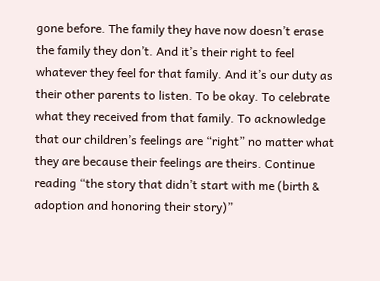gone before. The family they have now doesn’t erase the family they don’t. And it’s their right to feel whatever they feel for that family. And it’s our duty as their other parents to listen. To be okay. To celebrate what they received from that family. To acknowledge that our children’s feelings are “right” no matter what they are because their feelings are theirs. Continue reading “the story that didn’t start with me (birth & adoption and honoring their story)”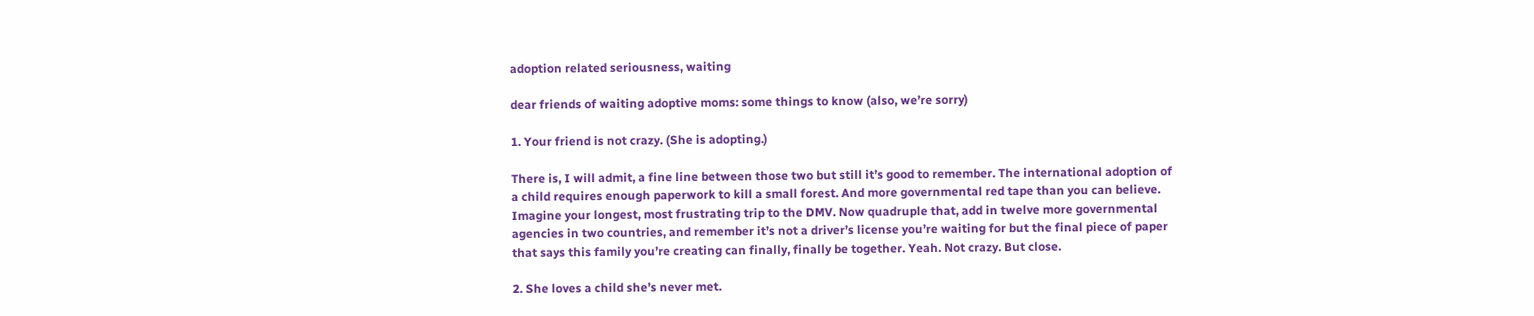adoption related seriousness, waiting

dear friends of waiting adoptive moms: some things to know (also, we’re sorry)

1. Your friend is not crazy. (She is adopting.)

There is, I will admit, a fine line between those two but still it’s good to remember. The international adoption of a child requires enough paperwork to kill a small forest. And more governmental red tape than you can believe. Imagine your longest, most frustrating trip to the DMV. Now quadruple that, add in twelve more governmental agencies in two countries, and remember it’s not a driver’s license you’re waiting for but the final piece of paper that says this family you’re creating can finally, finally be together. Yeah. Not crazy. But close.

2. She loves a child she’s never met.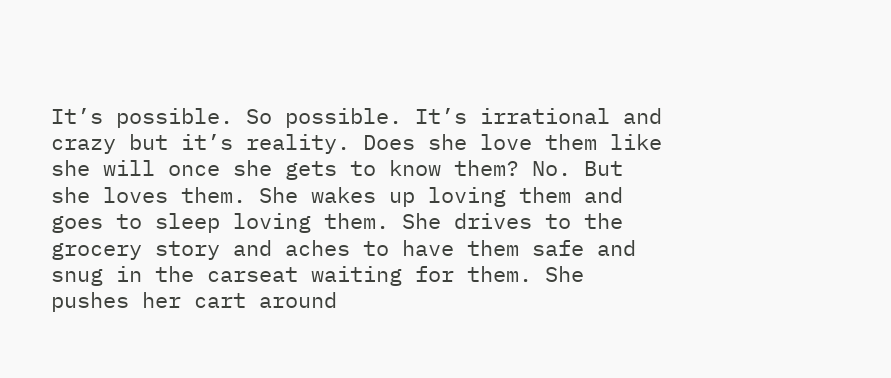It’s possible. So possible. It’s irrational and crazy but it’s reality. Does she love them like she will once she gets to know them? No. But she loves them. She wakes up loving them and goes to sleep loving them. She drives to the grocery story and aches to have them safe and snug in the carseat waiting for them. She pushes her cart around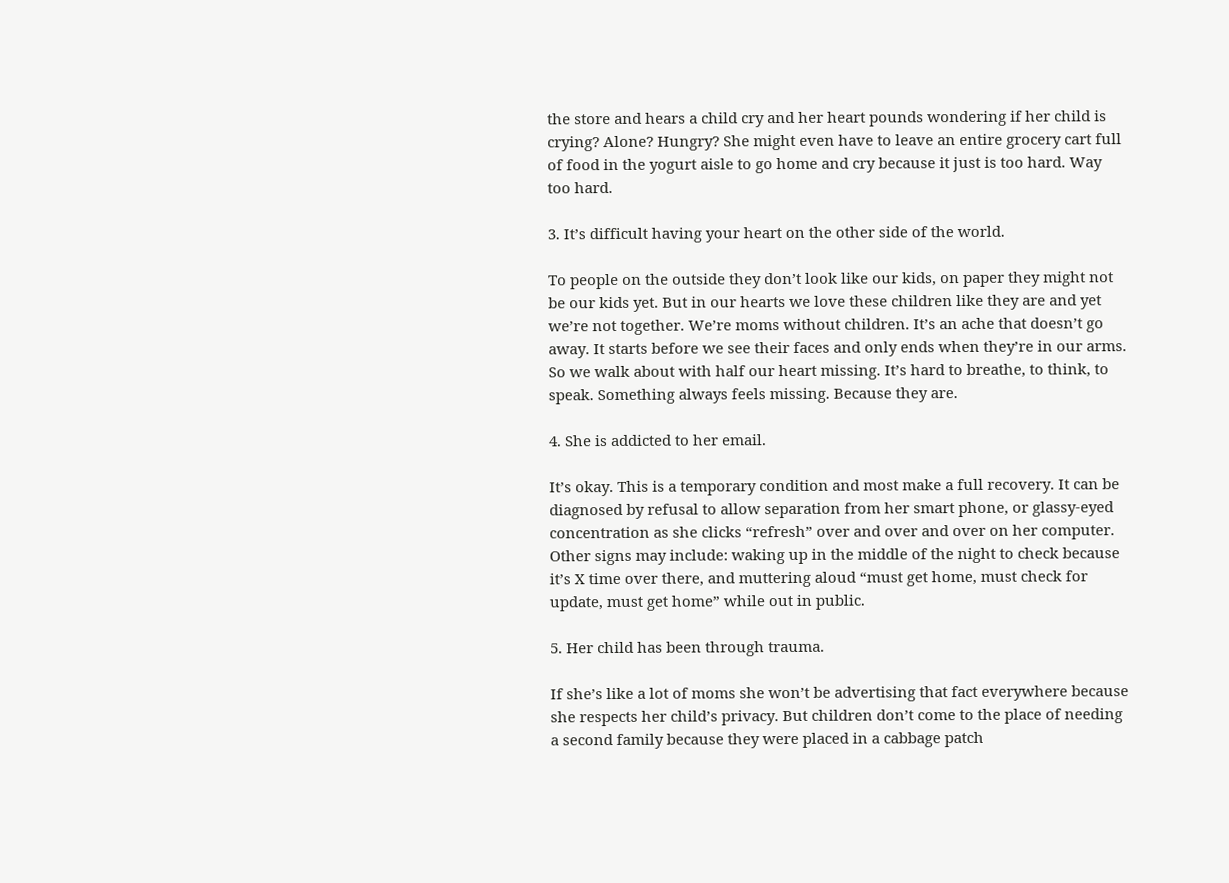the store and hears a child cry and her heart pounds wondering if her child is crying? Alone? Hungry? She might even have to leave an entire grocery cart full of food in the yogurt aisle to go home and cry because it just is too hard. Way too hard.

3. It’s difficult having your heart on the other side of the world.

To people on the outside they don’t look like our kids, on paper they might not be our kids yet. But in our hearts we love these children like they are and yet we’re not together. We’re moms without children. It’s an ache that doesn’t go away. It starts before we see their faces and only ends when they’re in our arms. So we walk about with half our heart missing. It’s hard to breathe, to think, to speak. Something always feels missing. Because they are.

4. She is addicted to her email.

It’s okay. This is a temporary condition and most make a full recovery. It can be diagnosed by refusal to allow separation from her smart phone, or glassy-eyed concentration as she clicks “refresh” over and over and over on her computer. Other signs may include: waking up in the middle of the night to check because it’s X time over there, and muttering aloud “must get home, must check for update, must get home” while out in public.

5. Her child has been through trauma.

If she’s like a lot of moms she won’t be advertising that fact everywhere because she respects her child’s privacy. But children don’t come to the place of needing a second family because they were placed in a cabbage patch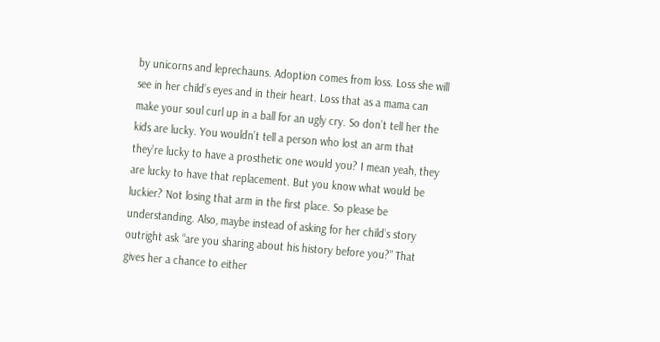by unicorns and leprechauns. Adoption comes from loss. Loss she will see in her child’s eyes and in their heart. Loss that as a mama can make your soul curl up in a ball for an ugly cry. So don’t tell her the kids are lucky. You wouldn’t tell a person who lost an arm that they’re lucky to have a prosthetic one would you? I mean yeah, they are lucky to have that replacement. But you know what would be luckier? Not losing that arm in the first place. So please be understanding. Also, maybe instead of asking for her child’s story outright ask “are you sharing about his history before you?” That gives her a chance to either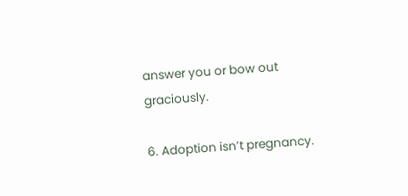answer you or bow out graciously.

6. Adoption isn’t pregnancy.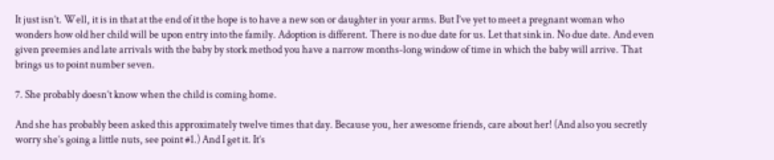It just isn’t. Well, it is in that at the end of it the hope is to have a new son or daughter in your arms. But I’ve yet to meet a pregnant woman who wonders how old her child will be upon entry into the family. Adoption is different. There is no due date for us. Let that sink in. No due date. And even given preemies and late arrivals with the baby by stork method you have a narrow months-long window of time in which the baby will arrive. That brings us to point number seven.

7. She probably doesn’t know when the child is coming home.

And she has probably been asked this approximately twelve times that day. Because you, her awesome friends, care about her! (And also you secretly worry she’s going a little nuts, see point #1.) And I get it. It’s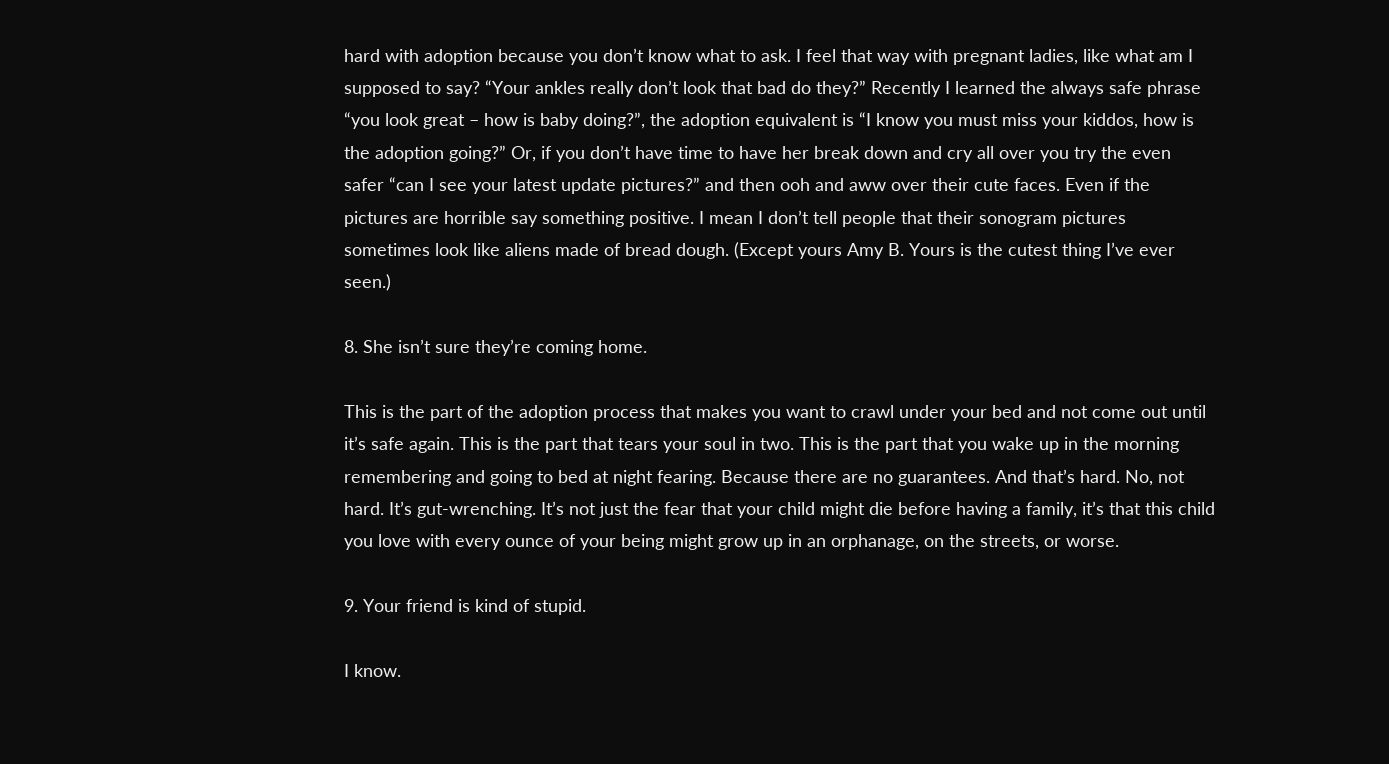hard with adoption because you don’t know what to ask. I feel that way with pregnant ladies, like what am I supposed to say? “Your ankles really don’t look that bad do they?” Recently I learned the always safe phrase “you look great – how is baby doing?”, the adoption equivalent is “I know you must miss your kiddos, how is the adoption going?” Or, if you don’t have time to have her break down and cry all over you try the even safer “can I see your latest update pictures?” and then ooh and aww over their cute faces. Even if the pictures are horrible say something positive. I mean I don’t tell people that their sonogram pictures sometimes look like aliens made of bread dough. (Except yours Amy B. Yours is the cutest thing I’ve ever seen.)

8. She isn’t sure they’re coming home.

This is the part of the adoption process that makes you want to crawl under your bed and not come out until it’s safe again. This is the part that tears your soul in two. This is the part that you wake up in the morning remembering and going to bed at night fearing. Because there are no guarantees. And that’s hard. No, not hard. It’s gut-wrenching. It’s not just the fear that your child might die before having a family, it’s that this child you love with every ounce of your being might grow up in an orphanage, on the streets, or worse.

9. Your friend is kind of stupid.

I know.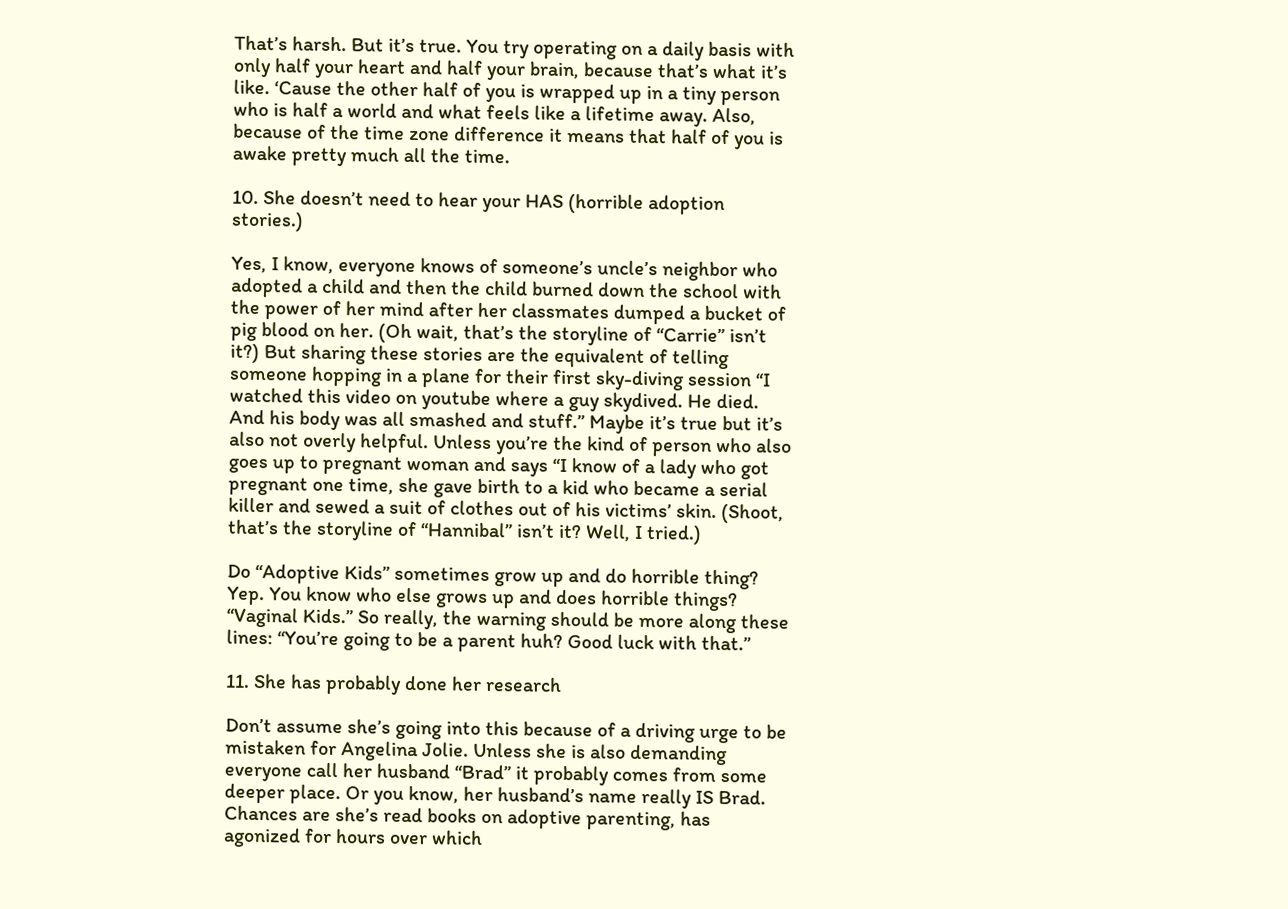That’s harsh. But it’s true. You try operating on a daily basis with only half your heart and half your brain, because that’s what it’s like. ‘Cause the other half of you is wrapped up in a tiny person who is half a world and what feels like a lifetime away. Also, because of the time zone difference it means that half of you is awake pretty much all the time.

10. She doesn’t need to hear your HAS (horrible adoption stories.)

Yes, I know, everyone knows of someone’s uncle’s neighbor who adopted a child and then the child burned down the school with the power of her mind after her classmates dumped a bucket of pig blood on her. (Oh wait, that’s the storyline of “Carrie” isn’t it?) But sharing these stories are the equivalent of telling someone hopping in a plane for their first sky-diving session “I watched this video on youtube where a guy skydived. He died. And his body was all smashed and stuff.” Maybe it’s true but it’s also not overly helpful. Unless you’re the kind of person who also goes up to pregnant woman and says “I know of a lady who got pregnant one time, she gave birth to a kid who became a serial killer and sewed a suit of clothes out of his victims’ skin. (Shoot, that’s the storyline of “Hannibal” isn’t it? Well, I tried.)

Do “Adoptive Kids” sometimes grow up and do horrible thing? Yep. You know who else grows up and does horrible things? “Vaginal Kids.” So really, the warning should be more along these lines: “You’re going to be a parent huh? Good luck with that.”

11. She has probably done her research

Don’t assume she’s going into this because of a driving urge to be mistaken for Angelina Jolie. Unless she is also demanding everyone call her husband “Brad” it probably comes from some deeper place. Or you know, her husband’s name really IS Brad. Chances are she’s read books on adoptive parenting, has agonized for hours over which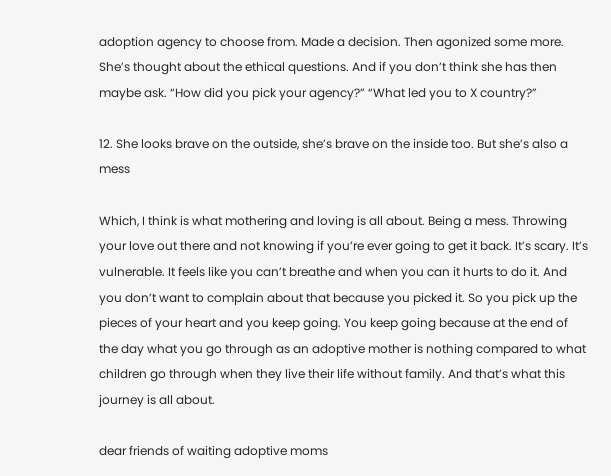adoption agency to choose from. Made a decision. Then agonized some more. She’s thought about the ethical questions. And if you don’t think she has then maybe ask. “How did you pick your agency?” “What led you to X country?”

12. She looks brave on the outside, she’s brave on the inside too. But she’s also a mess

Which, I think is what mothering and loving is all about. Being a mess. Throwing your love out there and not knowing if you’re ever going to get it back. It’s scary. It’s vulnerable. It feels like you can’t breathe and when you can it hurts to do it. And you don’t want to complain about that because you picked it. So you pick up the pieces of your heart and you keep going. You keep going because at the end of the day what you go through as an adoptive mother is nothing compared to what children go through when they live their life without family. And that’s what this journey is all about.

dear friends of waiting adoptive moms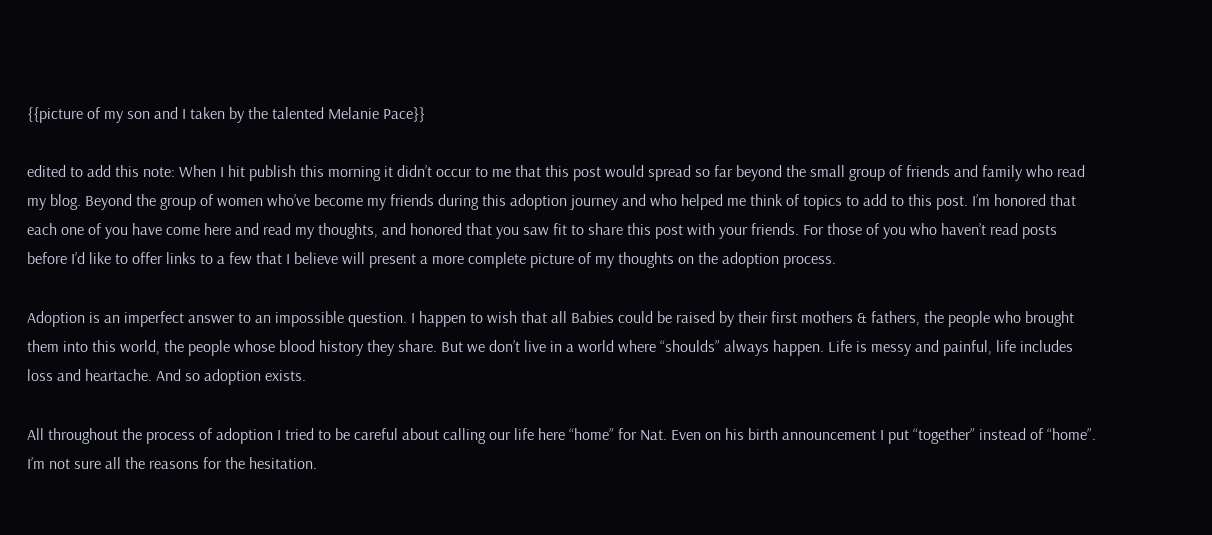{{picture of my son and I taken by the talented Melanie Pace}}

edited to add this note: When I hit publish this morning it didn’t occur to me that this post would spread so far beyond the small group of friends and family who read my blog. Beyond the group of women who’ve become my friends during this adoption journey and who helped me think of topics to add to this post. I’m honored that each one of you have come here and read my thoughts, and honored that you saw fit to share this post with your friends. For those of you who haven’t read posts before I’d like to offer links to a few that I believe will present a more complete picture of my thoughts on the adoption process.

Adoption is an imperfect answer to an impossible question. I happen to wish that all Babies could be raised by their first mothers & fathers, the people who brought them into this world, the people whose blood history they share. But we don’t live in a world where “shoulds” always happen. Life is messy and painful, life includes loss and heartache. And so adoption exists.

All throughout the process of adoption I tried to be careful about calling our life here “home” for Nat. Even on his birth announcement I put “together” instead of “home”. I’m not sure all the reasons for the hesitation.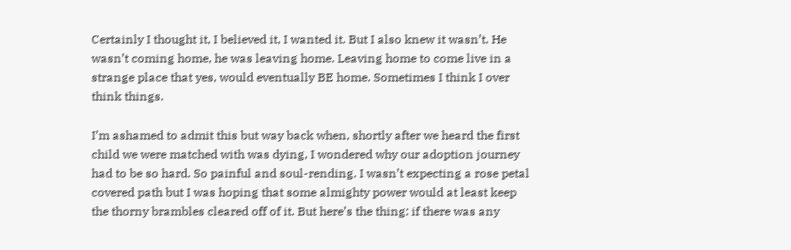Certainly I thought it, I believed it, I wanted it. But I also knew it wasn’t. He wasn’t coming home, he was leaving home. Leaving home to come live in a strange place that yes, would eventually BE home. Sometimes I think I over think things.

I’m ashamed to admit this but way back when, shortly after we heard the first child we were matched with was dying, I wondered why our adoption journey had to be so hard. So painful and soul-rending. I wasn’t expecting a rose petal covered path but I was hoping that some almighty power would at least keep the thorny brambles cleared off of it. But here’s the thing: if there was any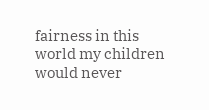fairness in this world my children would never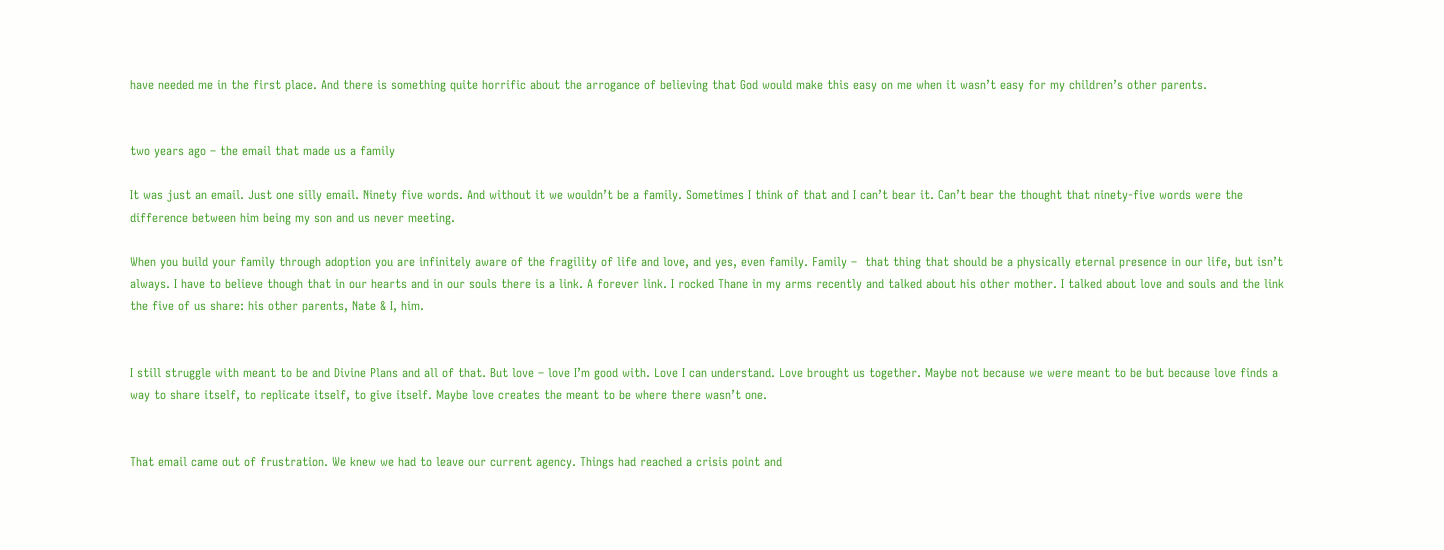have needed me in the first place. And there is something quite horrific about the arrogance of believing that God would make this easy on me when it wasn’t easy for my children’s other parents.


two years ago – the email that made us a family

It was just an email. Just one silly email. Ninety five words. And without it we wouldn’t be a family. Sometimes I think of that and I can’t bear it. Can’t bear the thought that ninety-five words were the difference between him being my son and us never meeting.

When you build your family through adoption you are infinitely aware of the fragility of life and love, and yes, even family. Family –  that thing that should be a physically eternal presence in our life, but isn’t always. I have to believe though that in our hearts and in our souls there is a link. A forever link. I rocked Thane in my arms recently and talked about his other mother. I talked about love and souls and the link the five of us share: his other parents, Nate & I, him.


I still struggle with meant to be and Divine Plans and all of that. But love – love I’m good with. Love I can understand. Love brought us together. Maybe not because we were meant to be but because love finds a way to share itself, to replicate itself, to give itself. Maybe love creates the meant to be where there wasn’t one.


That email came out of frustration. We knew we had to leave our current agency. Things had reached a crisis point and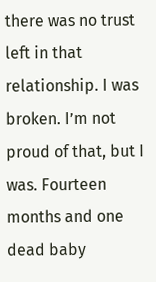there was no trust left in that relationship. I was broken. I’m not proud of that, but I was. Fourteen months and one dead baby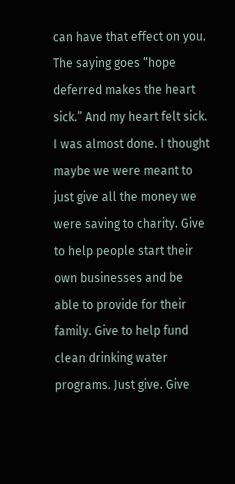can have that effect on you. The saying goes “hope deferred makes the heart sick.” And my heart felt sick. I was almost done. I thought maybe we were meant to just give all the money we were saving to charity. Give to help people start their own businesses and be able to provide for their family. Give to help fund clean drinking water programs. Just give. Give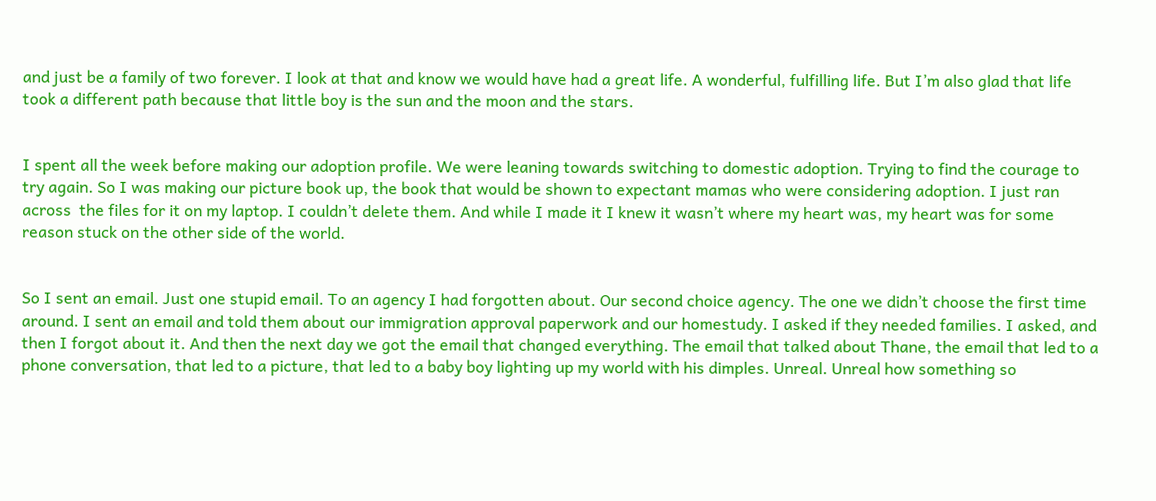and just be a family of two forever. I look at that and know we would have had a great life. A wonderful, fulfilling life. But I’m also glad that life took a different path because that little boy is the sun and the moon and the stars.


I spent all the week before making our adoption profile. We were leaning towards switching to domestic adoption. Trying to find the courage to try again. So I was making our picture book up, the book that would be shown to expectant mamas who were considering adoption. I just ran across  the files for it on my laptop. I couldn’t delete them. And while I made it I knew it wasn’t where my heart was, my heart was for some reason stuck on the other side of the world.


So I sent an email. Just one stupid email. To an agency I had forgotten about. Our second choice agency. The one we didn’t choose the first time around. I sent an email and told them about our immigration approval paperwork and our homestudy. I asked if they needed families. I asked, and then I forgot about it. And then the next day we got the email that changed everything. The email that talked about Thane, the email that led to a phone conversation, that led to a picture, that led to a baby boy lighting up my world with his dimples. Unreal. Unreal how something so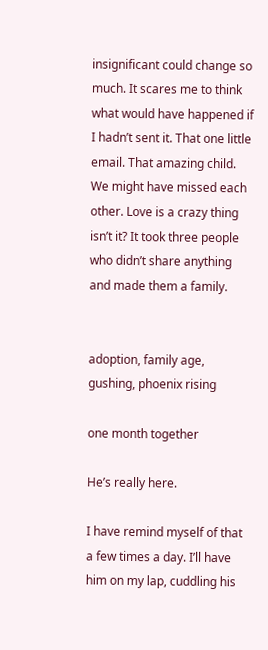insignificant could change so much. It scares me to think what would have happened if I hadn’t sent it. That one little email. That amazing child. We might have missed each other. Love is a crazy thing isn’t it? It took three people who didn’t share anything and made them a family.


adoption, family age, gushing, phoenix rising

one month together

He’s really here.

I have remind myself of that a few times a day. I’ll have him on my lap, cuddling his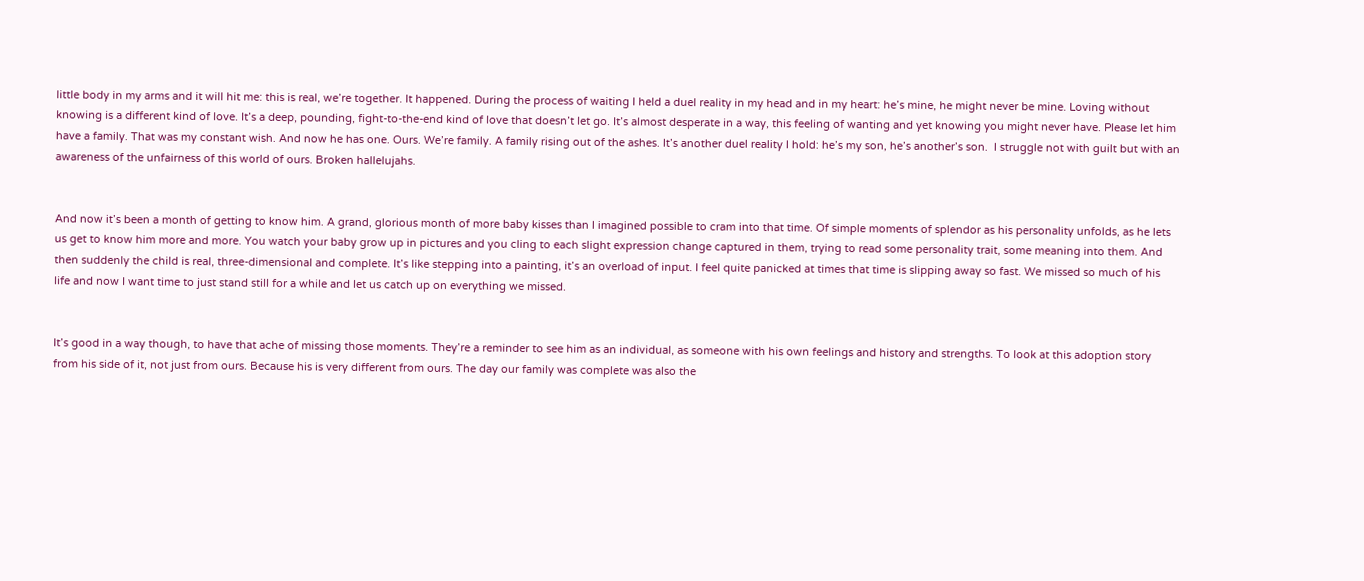little body in my arms and it will hit me: this is real, we’re together. It happened. During the process of waiting I held a duel reality in my head and in my heart: he’s mine, he might never be mine. Loving without knowing is a different kind of love. It’s a deep, pounding, fight-to-the-end kind of love that doesn’t let go. It’s almost desperate in a way, this feeling of wanting and yet knowing you might never have. Please let him have a family. That was my constant wish. And now he has one. Ours. We’re family. A family rising out of the ashes. It’s another duel reality I hold: he’s my son, he’s another’s son.  I struggle not with guilt but with an awareness of the unfairness of this world of ours. Broken hallelujahs.


And now it’s been a month of getting to know him. A grand, glorious month of more baby kisses than I imagined possible to cram into that time. Of simple moments of splendor as his personality unfolds, as he lets us get to know him more and more. You watch your baby grow up in pictures and you cling to each slight expression change captured in them, trying to read some personality trait, some meaning into them. And then suddenly the child is real, three-dimensional and complete. It’s like stepping into a painting, it’s an overload of input. I feel quite panicked at times that time is slipping away so fast. We missed so much of his life and now I want time to just stand still for a while and let us catch up on everything we missed.


It’s good in a way though, to have that ache of missing those moments. They’re a reminder to see him as an individual, as someone with his own feelings and history and strengths. To look at this adoption story from his side of it, not just from ours. Because his is very different from ours. The day our family was complete was also the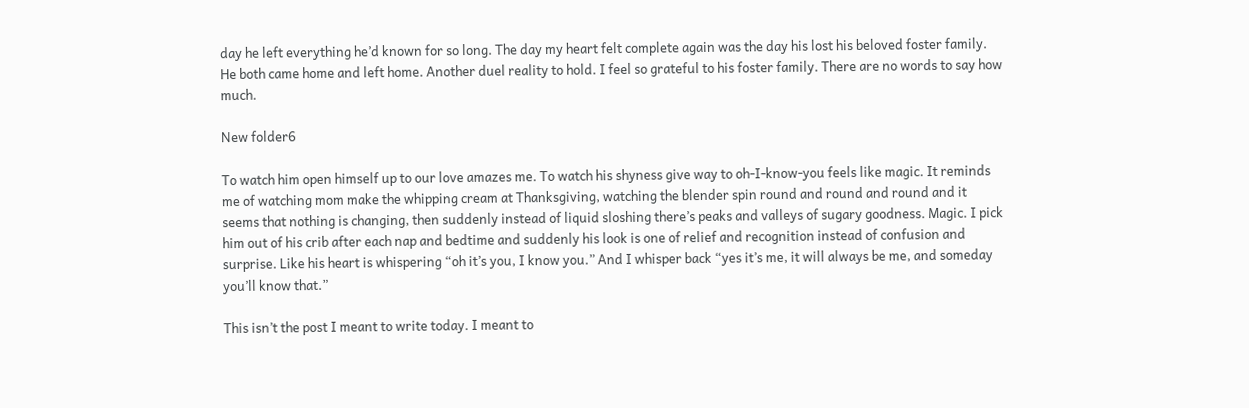day he left everything he’d known for so long. The day my heart felt complete again was the day his lost his beloved foster family. He both came home and left home. Another duel reality to hold. I feel so grateful to his foster family. There are no words to say how much.

New folder6

To watch him open himself up to our love amazes me. To watch his shyness give way to oh-I-know-you feels like magic. It reminds me of watching mom make the whipping cream at Thanksgiving, watching the blender spin round and round and round and it seems that nothing is changing, then suddenly instead of liquid sloshing there’s peaks and valleys of sugary goodness. Magic. I pick him out of his crib after each nap and bedtime and suddenly his look is one of relief and recognition instead of confusion and surprise. Like his heart is whispering “oh it’s you, I know you.” And I whisper back “yes it’s me, it will always be me, and someday you’ll know that.”

This isn’t the post I meant to write today. I meant to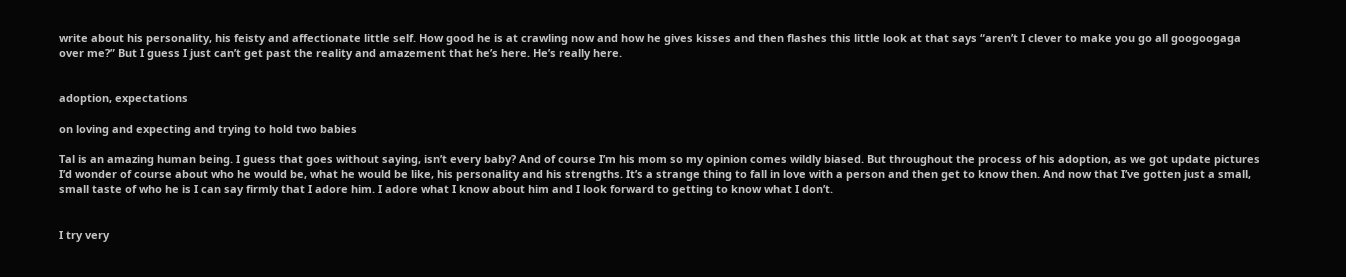write about his personality, his feisty and affectionate little self. How good he is at crawling now and how he gives kisses and then flashes this little look at that says “aren’t I clever to make you go all googoogaga  over me?” But I guess I just can’t get past the reality and amazement that he’s here. He’s really here.


adoption, expectations

on loving and expecting and trying to hold two babies

Tal is an amazing human being. I guess that goes without saying, isn’t every baby? And of course I’m his mom so my opinion comes wildly biased. But throughout the process of his adoption, as we got update pictures I’d wonder of course about who he would be, what he would be like, his personality and his strengths. It’s a strange thing to fall in love with a person and then get to know then. And now that I’ve gotten just a small, small taste of who he is I can say firmly that I adore him. I adore what I know about him and I look forward to getting to know what I don’t.


I try very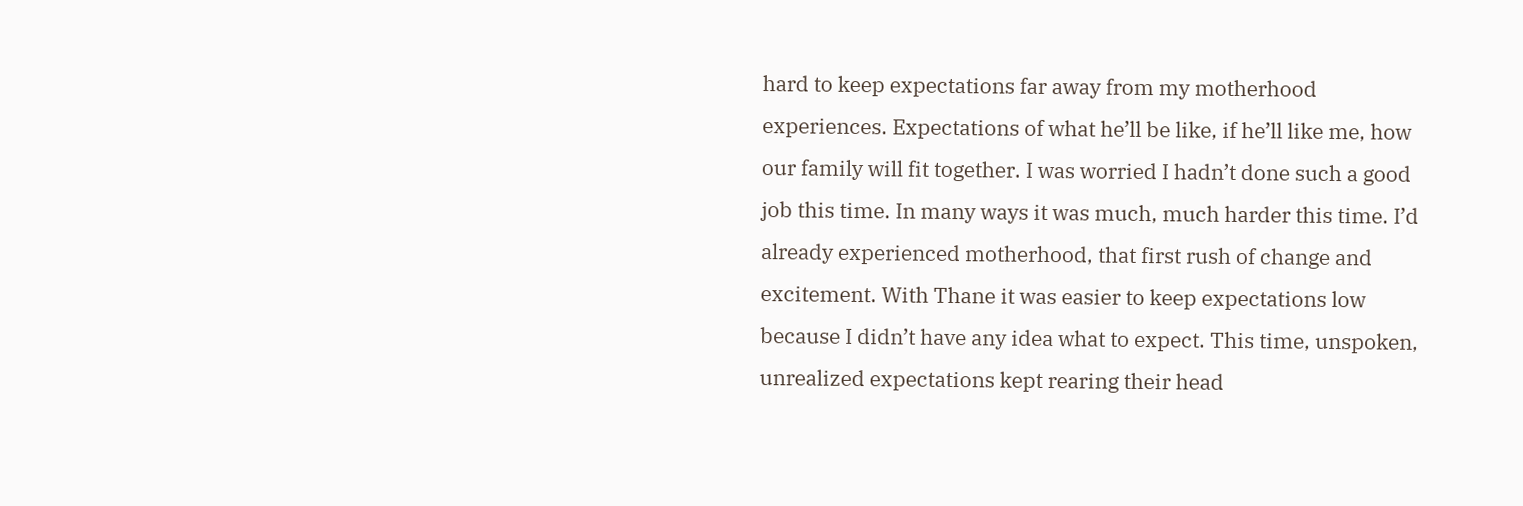hard to keep expectations far away from my motherhood experiences. Expectations of what he’ll be like, if he’ll like me, how our family will fit together. I was worried I hadn’t done such a good job this time. In many ways it was much, much harder this time. I’d already experienced motherhood, that first rush of change and excitement. With Thane it was easier to keep expectations low because I didn’t have any idea what to expect. This time, unspoken, unrealized expectations kept rearing their head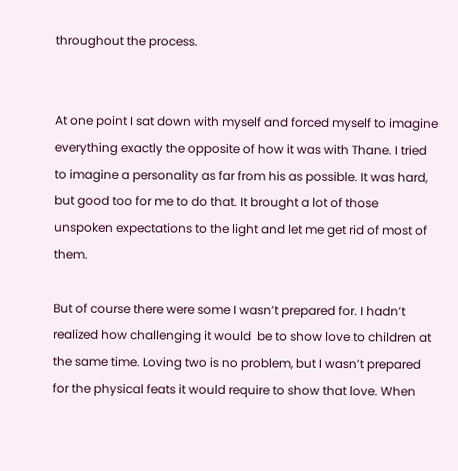throughout the process.


At one point I sat down with myself and forced myself to imagine everything exactly the opposite of how it was with Thane. I tried to imagine a personality as far from his as possible. It was hard, but good too for me to do that. It brought a lot of those unspoken expectations to the light and let me get rid of most of them.

But of course there were some I wasn’t prepared for. I hadn’t realized how challenging it would  be to show love to children at the same time. Loving two is no problem, but I wasn’t prepared for the physical feats it would require to show that love. When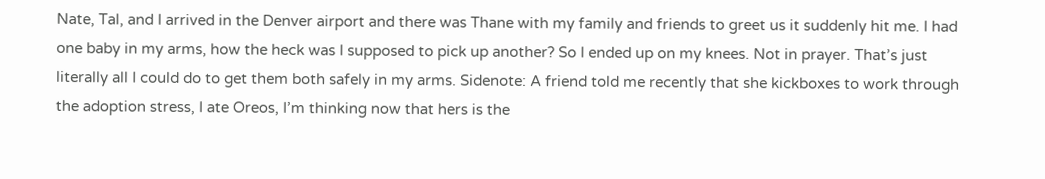Nate, Tal, and I arrived in the Denver airport and there was Thane with my family and friends to greet us it suddenly hit me. I had one baby in my arms, how the heck was I supposed to pick up another? So I ended up on my knees. Not in prayer. That’s just literally all I could do to get them both safely in my arms. Sidenote: A friend told me recently that she kickboxes to work through the adoption stress, I ate Oreos, I’m thinking now that hers is the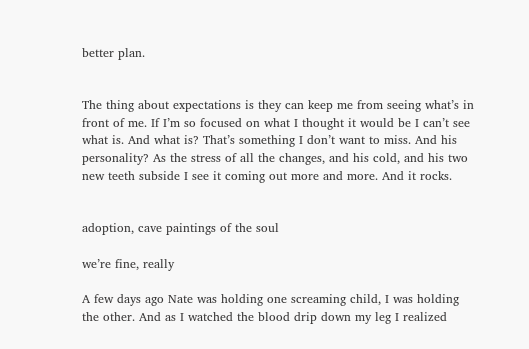better plan.


The thing about expectations is they can keep me from seeing what’s in front of me. If I’m so focused on what I thought it would be I can’t see what is. And what is? That’s something I don’t want to miss. And his personality? As the stress of all the changes, and his cold, and his two new teeth subside I see it coming out more and more. And it rocks.


adoption, cave paintings of the soul

we’re fine, really

A few days ago Nate was holding one screaming child, I was holding the other. And as I watched the blood drip down my leg I realized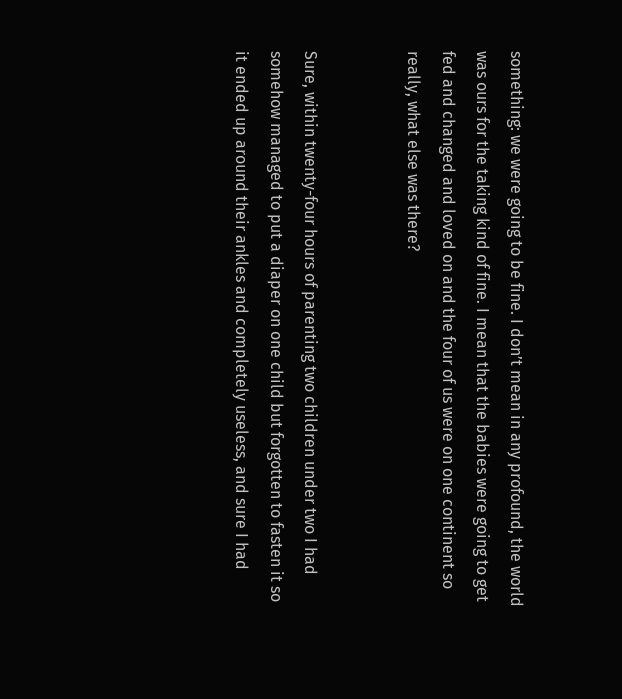something: we were going to be fine. I don’t mean in any profound, the world was ours for the taking kind of fine. I mean that the babies were going to get fed and changed and loved on and the four of us were on one continent so really, what else was there?


Sure, within twenty-four hours of parenting two children under two I had somehow managed to put a diaper on one child but forgotten to fasten it so it ended up around their ankles and completely useless, and sure I had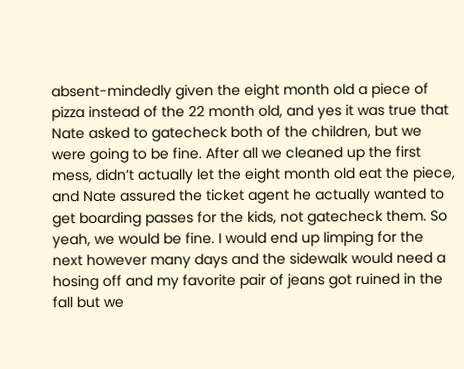absent-mindedly given the eight month old a piece of pizza instead of the 22 month old, and yes it was true that Nate asked to gatecheck both of the children, but we were going to be fine. After all we cleaned up the first mess, didn’t actually let the eight month old eat the piece, and Nate assured the ticket agent he actually wanted to get boarding passes for the kids, not gatecheck them. So yeah, we would be fine. I would end up limping for the next however many days and the sidewalk would need a hosing off and my favorite pair of jeans got ruined in the fall but we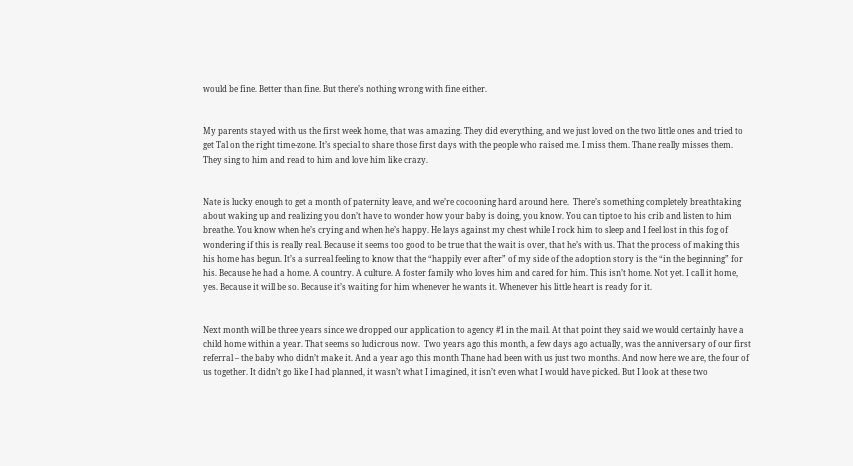would be fine. Better than fine. But there’s nothing wrong with fine either.


My parents stayed with us the first week home, that was amazing. They did everything, and we just loved on the two little ones and tried to get Tal on the right time-zone. It’s special to share those first days with the people who raised me. I miss them. Thane really misses them. They sing to him and read to him and love him like crazy.


Nate is lucky enough to get a month of paternity leave, and we’re cocooning hard around here.  There’s something completely breathtaking about waking up and realizing you don’t have to wonder how your baby is doing, you know. You can tiptoe to his crib and listen to him breathe. You know when he’s crying and when he’s happy. He lays against my chest while I rock him to sleep and I feel lost in this fog of wondering if this is really real. Because it seems too good to be true that the wait is over, that he’s with us. That the process of making this his home has begun. It’s a surreal feeling to know that the “happily ever after” of my side of the adoption story is the “in the beginning” for his. Because he had a home. A country. A culture. A foster family who loves him and cared for him. This isn’t home. Not yet. I call it home, yes. Because it will be so. Because it’s waiting for him whenever he wants it. Whenever his little heart is ready for it.


Next month will be three years since we dropped our application to agency #1 in the mail. At that point they said we would certainly have a child home within a year. That seems so ludicrous now.  Two years ago this month, a few days ago actually, was the anniversary of our first referral – the baby who didn’t make it. And a year ago this month Thane had been with us just two months. And now here we are, the four of us together. It didn’t go like I had planned, it wasn’t what I imagined, it isn’t even what I would have picked. But I look at these two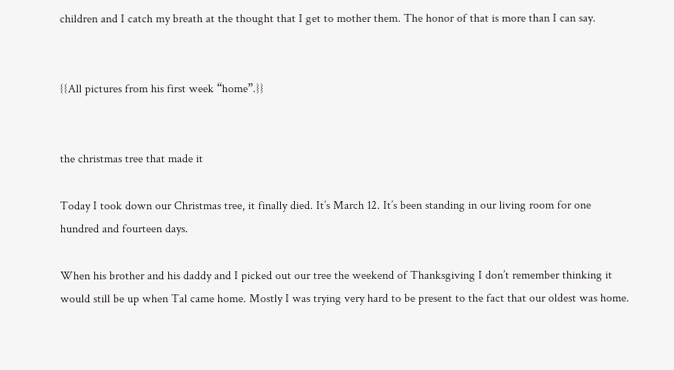children and I catch my breath at the thought that I get to mother them. The honor of that is more than I can say.


{{All pictures from his first week “home”.}}


the christmas tree that made it

Today I took down our Christmas tree, it finally died. It’s March 12. It’s been standing in our living room for one hundred and fourteen days.

When his brother and his daddy and I picked out our tree the weekend of Thanksgiving I don’t remember thinking it would still be up when Tal came home. Mostly I was trying very hard to be present to the fact that our oldest was home.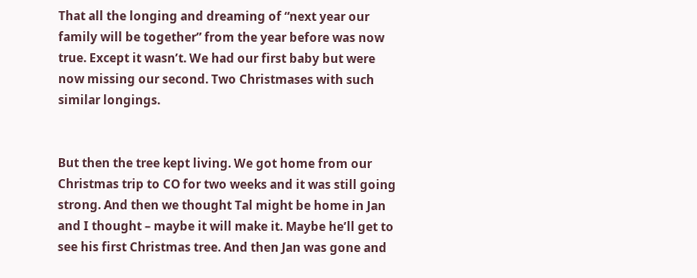That all the longing and dreaming of “next year our family will be together” from the year before was now true. Except it wasn’t. We had our first baby but were now missing our second. Two Christmases with such similar longings.


But then the tree kept living. We got home from our Christmas trip to CO for two weeks and it was still going strong. And then we thought Tal might be home in Jan and I thought – maybe it will make it. Maybe he’ll get to see his first Christmas tree. And then Jan was gone and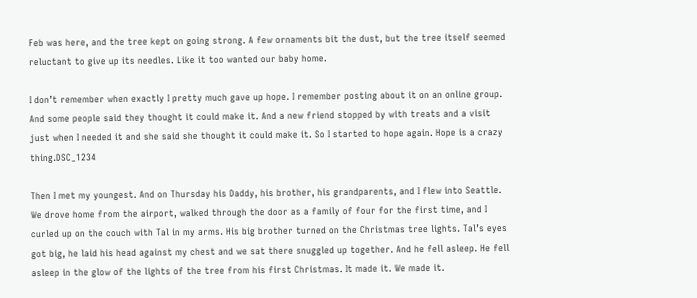Feb was here, and the tree kept on going strong. A few ornaments bit the dust, but the tree itself seemed reluctant to give up its needles. Like it too wanted our baby home.

I don’t remember when exactly I pretty much gave up hope. I remember posting about it on an online group. And some people said they thought it could make it. And a new friend stopped by with treats and a visit just when I needed it and she said she thought it could make it. So I started to hope again. Hope is a crazy thing.DSC_1234

Then I met my youngest. And on Thursday his Daddy, his brother, his grandparents, and I flew into Seattle. We drove home from the airport, walked through the door as a family of four for the first time, and I curled up on the couch with Tal in my arms. His big brother turned on the Christmas tree lights. Tal’s eyes got big, he laid his head against my chest and we sat there snuggled up together. And he fell asleep. He fell asleep in the glow of the lights of the tree from his first Christmas. It made it. We made it.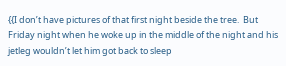{{I don’t have pictures of that first night beside the tree.  But Friday night when he woke up in the middle of the night and his jetleg wouldn’t let him got back to sleep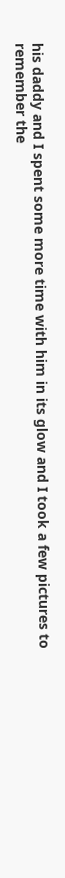his daddy and I spent some more time with him in its glow and I took a few pictures to remember the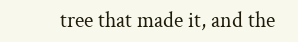tree that made it, and the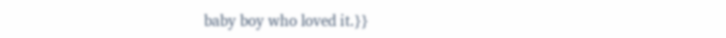baby boy who loved it.}}